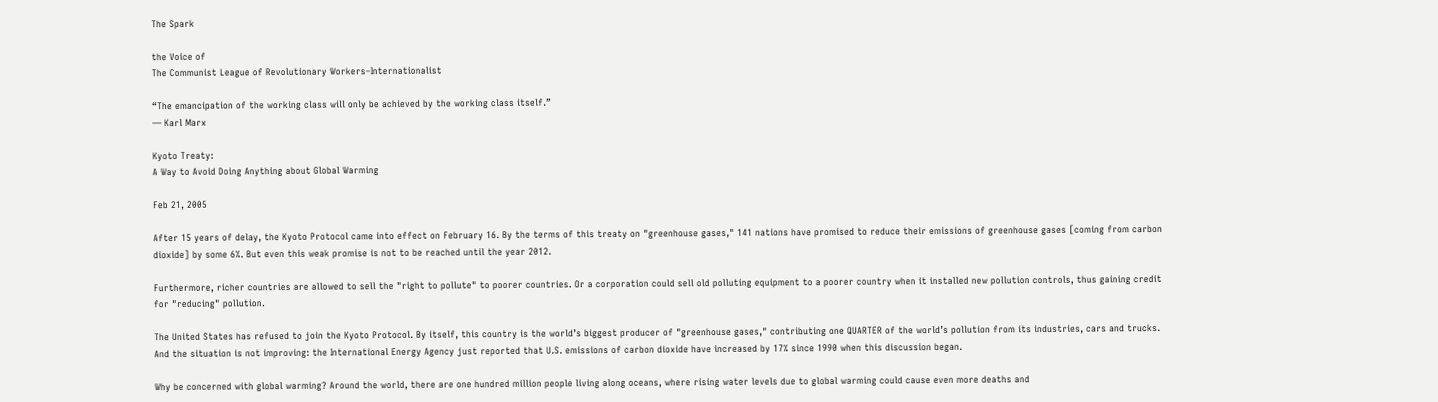The Spark

the Voice of
The Communist League of Revolutionary Workers–Internationalist

“The emancipation of the working class will only be achieved by the working class itself.”
— Karl Marx

Kyoto Treaty:
A Way to Avoid Doing Anything about Global Warming

Feb 21, 2005

After 15 years of delay, the Kyoto Protocol came into effect on February 16. By the terms of this treaty on "greenhouse gases," 141 nations have promised to reduce their emissions of greenhouse gases [coming from carbon dioxide] by some 6%. But even this weak promise is not to be reached until the year 2012.

Furthermore, richer countries are allowed to sell the "right to pollute" to poorer countries. Or a corporation could sell old polluting equipment to a poorer country when it installed new pollution controls, thus gaining credit for "reducing" pollution.

The United States has refused to join the Kyoto Protocol. By itself, this country is the world’s biggest producer of "greenhouse gases," contributing one QUARTER of the world’s pollution from its industries, cars and trucks. And the situation is not improving: the International Energy Agency just reported that U.S. emissions of carbon dioxide have increased by 17% since 1990 when this discussion began.

Why be concerned with global warming? Around the world, there are one hundred million people living along oceans, where rising water levels due to global warming could cause even more deaths and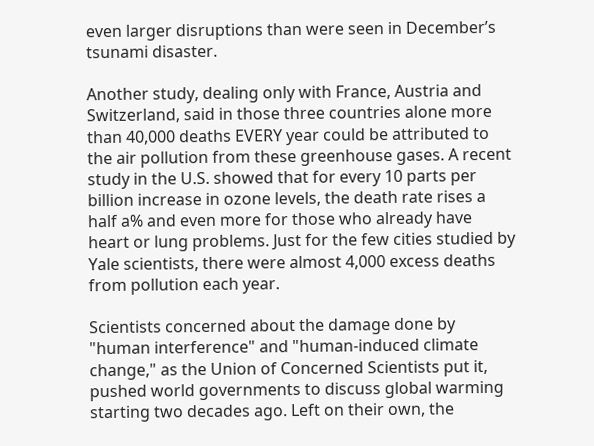even larger disruptions than were seen in December’s tsunami disaster.

Another study, dealing only with France, Austria and Switzerland, said in those three countries alone more than 40,000 deaths EVERY year could be attributed to the air pollution from these greenhouse gases. A recent study in the U.S. showed that for every 10 parts per billion increase in ozone levels, the death rate rises a half a% and even more for those who already have heart or lung problems. Just for the few cities studied by Yale scientists, there were almost 4,000 excess deaths from pollution each year.

Scientists concerned about the damage done by "human interference" and "human-induced climate change," as the Union of Concerned Scientists put it, pushed world governments to discuss global warming starting two decades ago. Left on their own, the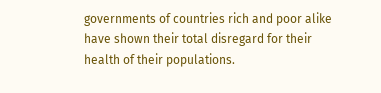governments of countries rich and poor alike have shown their total disregard for their health of their populations.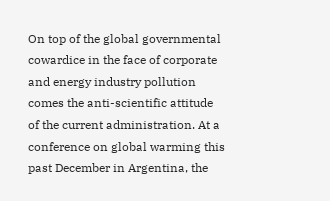On top of the global governmental cowardice in the face of corporate and energy industry pollution comes the anti-scientific attitude of the current administration. At a conference on global warming this past December in Argentina, the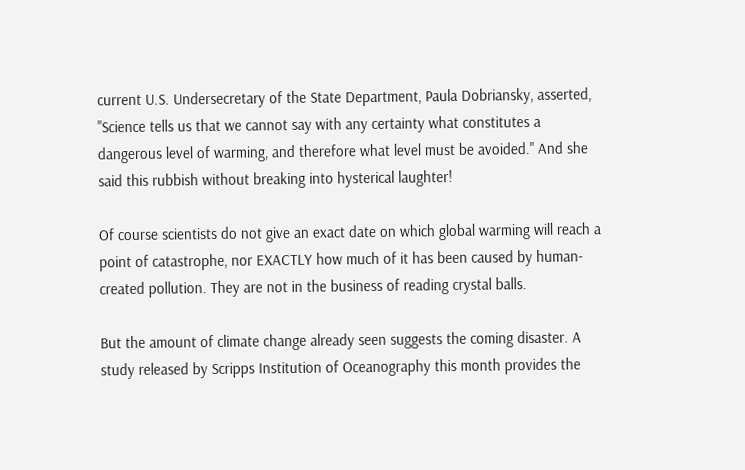current U.S. Undersecretary of the State Department, Paula Dobriansky, asserted, "Science tells us that we cannot say with any certainty what constitutes a dangerous level of warming, and therefore what level must be avoided." And she said this rubbish without breaking into hysterical laughter!

Of course scientists do not give an exact date on which global warming will reach a point of catastrophe, nor EXACTLY how much of it has been caused by human-created pollution. They are not in the business of reading crystal balls.

But the amount of climate change already seen suggests the coming disaster. A study released by Scripps Institution of Oceanography this month provides the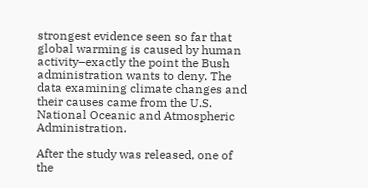strongest evidence seen so far that global warming is caused by human activity–exactly the point the Bush administration wants to deny. The data examining climate changes and their causes came from the U.S. National Oceanic and Atmospheric Administration.

After the study was released, one of the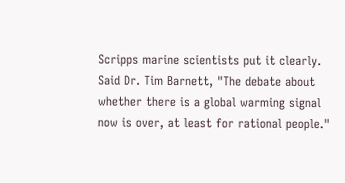Scripps marine scientists put it clearly. Said Dr. Tim Barnett, "The debate about whether there is a global warming signal now is over, at least for rational people."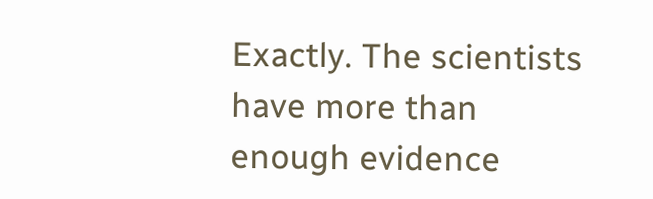Exactly. The scientists have more than enough evidence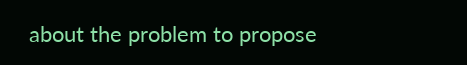about the problem to propose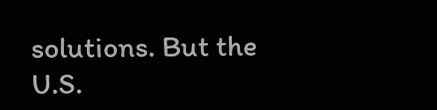solutions. But the U.S.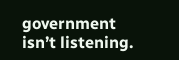government isn’t listening.